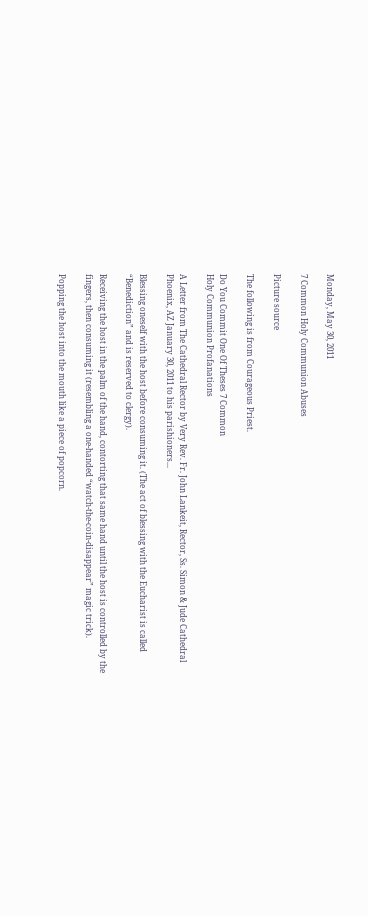Monday, May 30, 2011

7 Common Holy Communion Abuses

Picture source

The following is from Courageous Priest.

Do You Commit One Of Theses 7 Common
Holy Communion Profanations

A Letter from The Cathedral Rector by Very Rev. Fr. John Lankeit, Rector, Ss. Simon & Jude Cathedral Phoenix, AZ January 30, 2011 to his parishioners...

Blessing oneself with the host before consuming it. (The act of blessing with the Eucharist is called “Benediction” and is reserved to clergy).

Receiving the host in the palm of the hand, contorting that same hand until the host is controlled by the fingers, then consuming it (resembling a one-handed “watch-the-coin-disappear” magic trick).

Popping the host into the mouth like a piece of popcorn.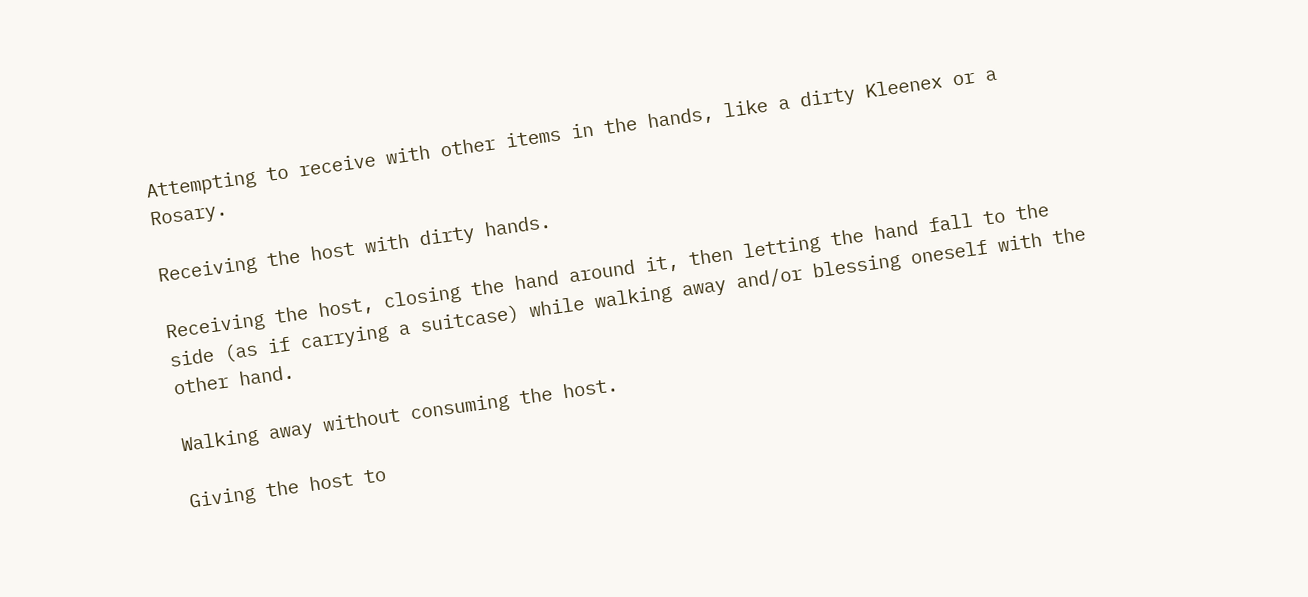Attempting to receive with other items in the hands, like a dirty Kleenex or a Rosary.

Receiving the host with dirty hands.

Receiving the host, closing the hand around it, then letting the hand fall to the side (as if carrying a suitcase) while walking away and/or blessing oneself with the other hand.

Walking away without consuming the host.

Giving the host to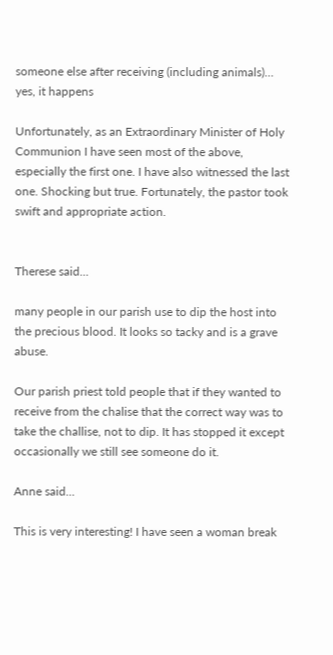someone else after receiving (including animals)… yes, it happens

Unfortunately, as an Extraordinary Minister of Holy Communion I have seen most of the above, especially the first one. I have also witnessed the last one. Shocking but true. Fortunately, the pastor took swift and appropriate action.


Therese said...

many people in our parish use to dip the host into the precious blood. It looks so tacky and is a grave abuse.

Our parish priest told people that if they wanted to receive from the chalise that the correct way was to take the challise, not to dip. It has stopped it except occasionally we still see someone do it.

Anne said...

This is very interesting! I have seen a woman break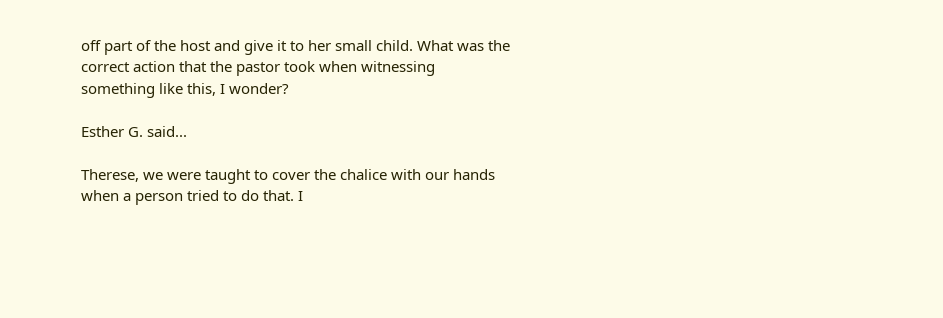off part of the host and give it to her small child. What was the correct action that the pastor took when witnessing something like this, I wonder?

Esther G. said...

Therese, we were taught to cover the chalice with our hands when a person tried to do that. I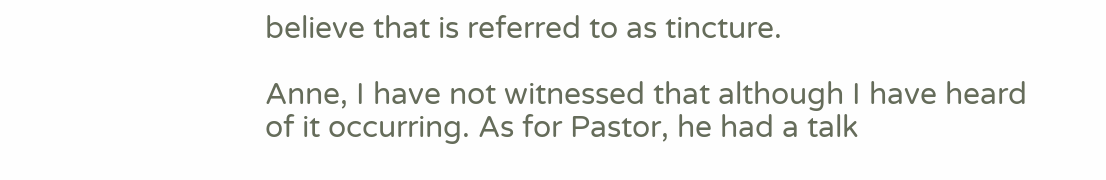believe that is referred to as tincture.

Anne, I have not witnessed that although I have heard of it occurring. As for Pastor, he had a talk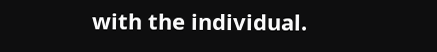with the individual.